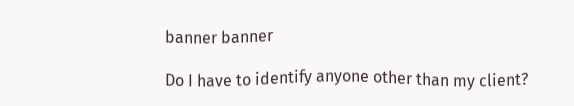banner banner

Do I have to identify anyone other than my client?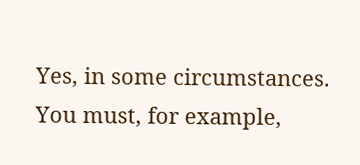Yes, in some circumstances. You must, for example,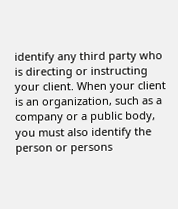identify any third party who is directing or instructing your client. When your client is an organization, such as a company or a public body, you must also identify the person or persons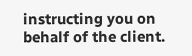instructing you on behalf of the client.